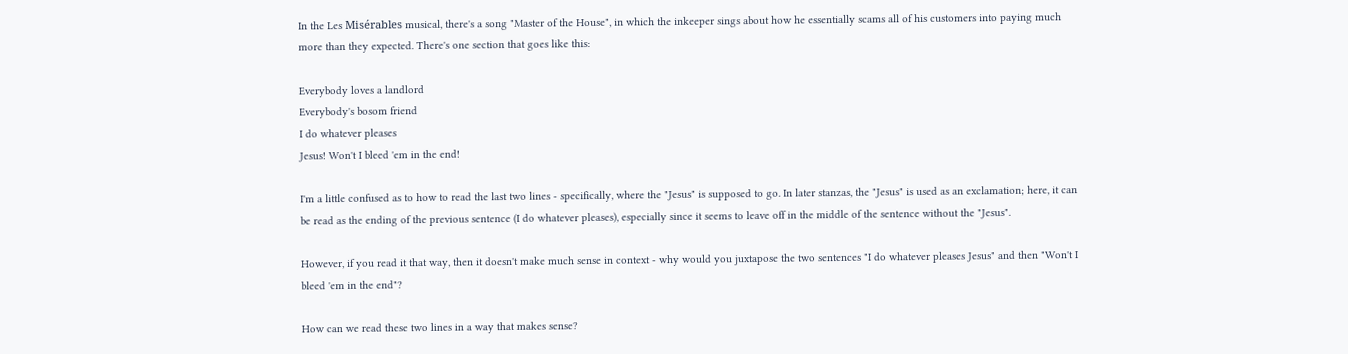In the Les Misérables musical, there's a song "Master of the House", in which the inkeeper sings about how he essentially scams all of his customers into paying much more than they expected. There's one section that goes like this:

Everybody loves a landlord
Everybody's bosom friend
I do whatever pleases
Jesus! Won't I bleed 'em in the end!

I'm a little confused as to how to read the last two lines - specifically, where the "Jesus" is supposed to go. In later stanzas, the "Jesus" is used as an exclamation; here, it can be read as the ending of the previous sentence (I do whatever pleases), especially since it seems to leave off in the middle of the sentence without the "Jesus".

However, if you read it that way, then it doesn't make much sense in context - why would you juxtapose the two sentences "I do whatever pleases Jesus" and then "Won't I bleed 'em in the end"?

How can we read these two lines in a way that makes sense?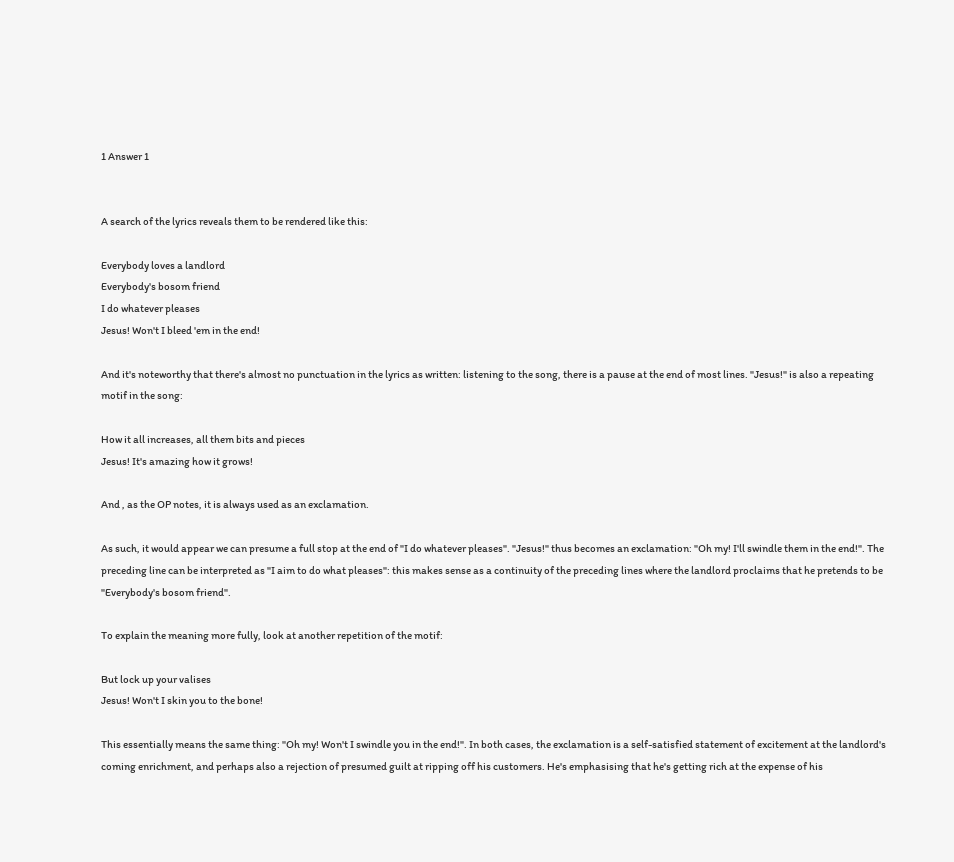1 Answer 1


A search of the lyrics reveals them to be rendered like this:

Everybody loves a landlord
Everybody's bosom friend
I do whatever pleases
Jesus! Won't I bleed 'em in the end!

And it's noteworthy that there's almost no punctuation in the lyrics as written: listening to the song, there is a pause at the end of most lines. "Jesus!" is also a repeating motif in the song:

How it all increases, all them bits and pieces
Jesus! It's amazing how it grows!

And , as the OP notes, it is always used as an exclamation.

As such, it would appear we can presume a full stop at the end of "I do whatever pleases". "Jesus!" thus becomes an exclamation: "Oh my! I'll swindle them in the end!". The preceding line can be interpreted as "I aim to do what pleases": this makes sense as a continuity of the preceding lines where the landlord proclaims that he pretends to be "Everybody's bosom friend".

To explain the meaning more fully, look at another repetition of the motif:

But lock up your valises
Jesus! Won't I skin you to the bone!

This essentially means the same thing: "Oh my! Won't I swindle you in the end!". In both cases, the exclamation is a self-satisfied statement of excitement at the landlord's coming enrichment, and perhaps also a rejection of presumed guilt at ripping off his customers. He's emphasising that he's getting rich at the expense of his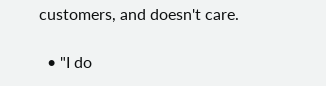customers, and doesn't care.

  • "I do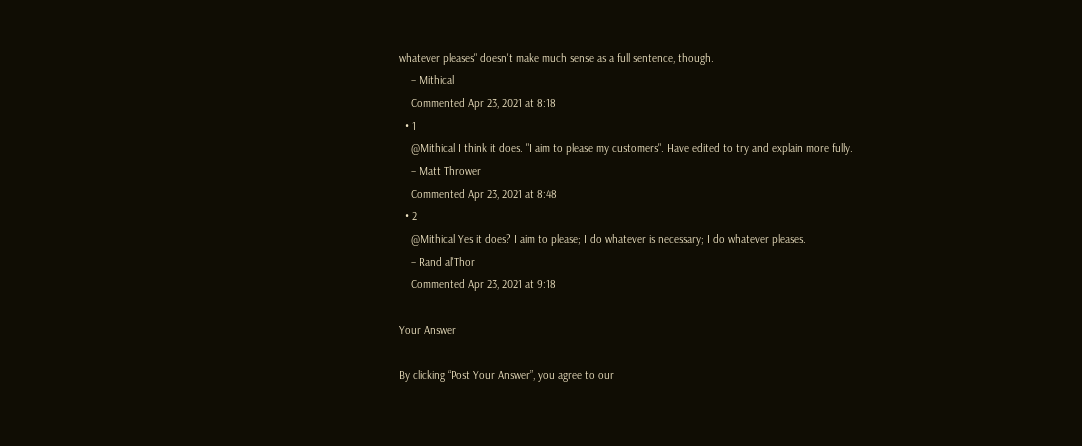whatever pleases" doesn't make much sense as a full sentence, though.
    – Mithical
    Commented Apr 23, 2021 at 8:18
  • 1
    @Mithical I think it does. "I aim to please my customers". Have edited to try and explain more fully.
    – Matt Thrower
    Commented Apr 23, 2021 at 8:48
  • 2
    @Mithical Yes it does? I aim to please; I do whatever is necessary; I do whatever pleases.
    – Rand al'Thor
    Commented Apr 23, 2021 at 9:18

Your Answer

By clicking “Post Your Answer”, you agree to our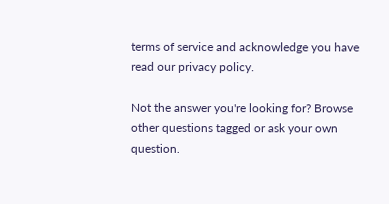terms of service and acknowledge you have read our privacy policy.

Not the answer you're looking for? Browse other questions tagged or ask your own question.